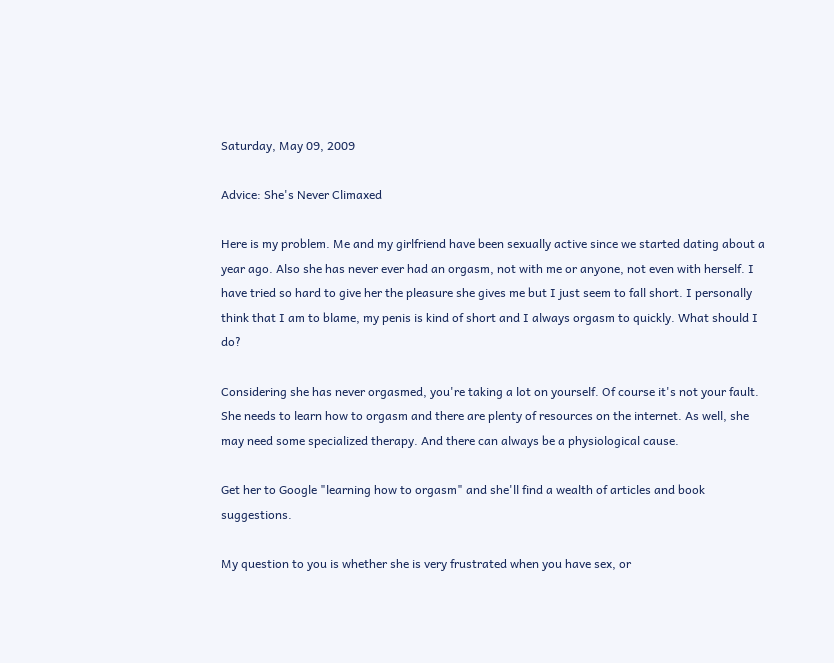Saturday, May 09, 2009

Advice: She's Never Climaxed

Here is my problem. Me and my girlfriend have been sexually active since we started dating about a year ago. Also she has never ever had an orgasm, not with me or anyone, not even with herself. I have tried so hard to give her the pleasure she gives me but I just seem to fall short. I personally think that I am to blame, my penis is kind of short and I always orgasm to quickly. What should I do?

Considering she has never orgasmed, you're taking a lot on yourself. Of course it's not your fault. She needs to learn how to orgasm and there are plenty of resources on the internet. As well, she may need some specialized therapy. And there can always be a physiological cause.

Get her to Google "learning how to orgasm" and she'll find a wealth of articles and book suggestions.

My question to you is whether she is very frustrated when you have sex, or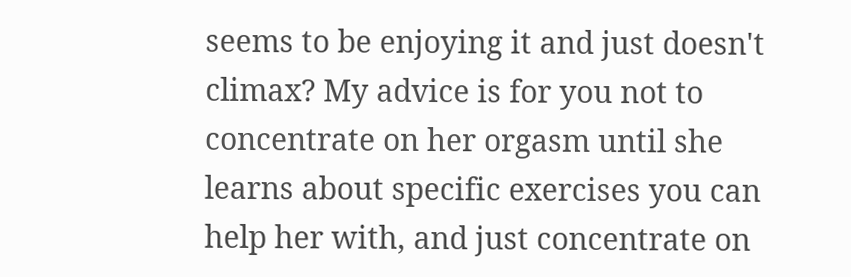seems to be enjoying it and just doesn't climax? My advice is for you not to concentrate on her orgasm until she learns about specific exercises you can help her with, and just concentrate on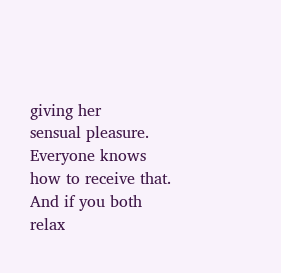giving her
sensual pleasure. Everyone knows how to receive that. And if you both relax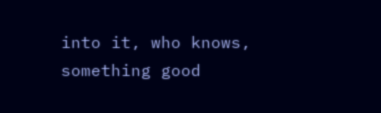into it, who knows, something good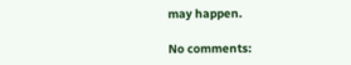may happen.

No comments: